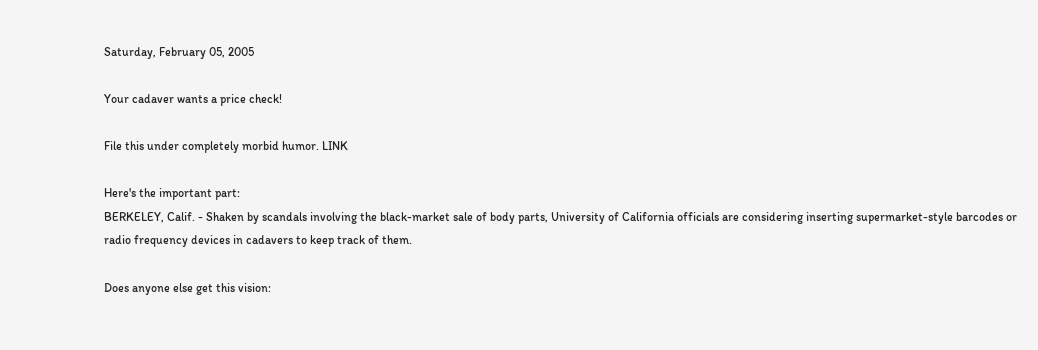Saturday, February 05, 2005

Your cadaver wants a price check!

File this under completely morbid humor. LINK

Here's the important part:
BERKELEY, Calif. - Shaken by scandals involving the black-market sale of body parts, University of California officials are considering inserting supermarket-style barcodes or radio frequency devices in cadavers to keep track of them.

Does anyone else get this vision: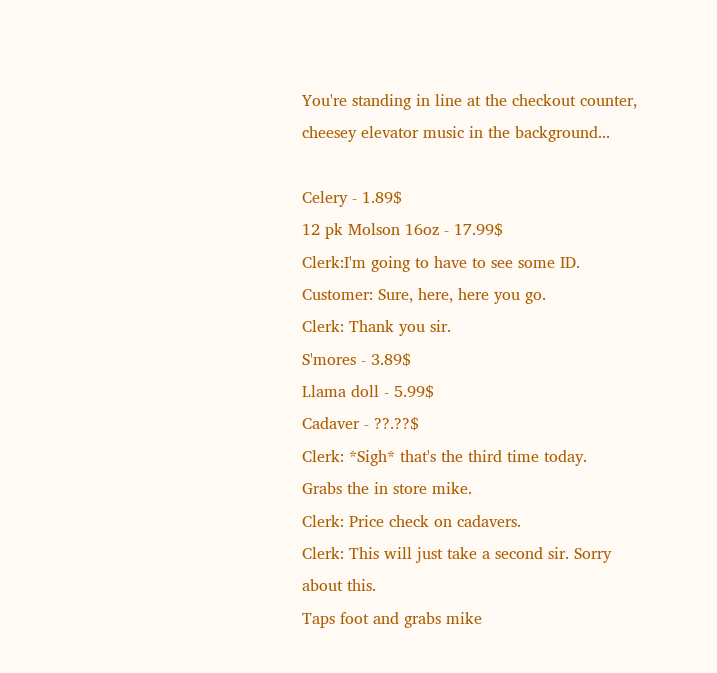You're standing in line at the checkout counter, cheesey elevator music in the background...

Celery - 1.89$
12 pk Molson 16oz - 17.99$
Clerk:I'm going to have to see some ID.
Customer: Sure, here, here you go.
Clerk: Thank you sir.
S'mores - 3.89$
Llama doll - 5.99$
Cadaver - ??.??$
Clerk: *Sigh* that's the third time today.
Grabs the in store mike.
Clerk: Price check on cadavers.
Clerk: This will just take a second sir. Sorry about this.
Taps foot and grabs mike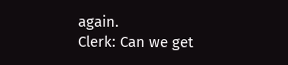again.
Clerk: Can we get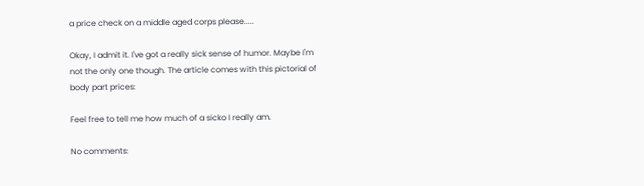a price check on a middle aged corps please.....

Okay, I admit it. I've got a really sick sense of humor. Maybe I'm not the only one though. The article comes with this pictorial of body part prices:

Feel free to tell me how much of a sicko I really am.

No comments: